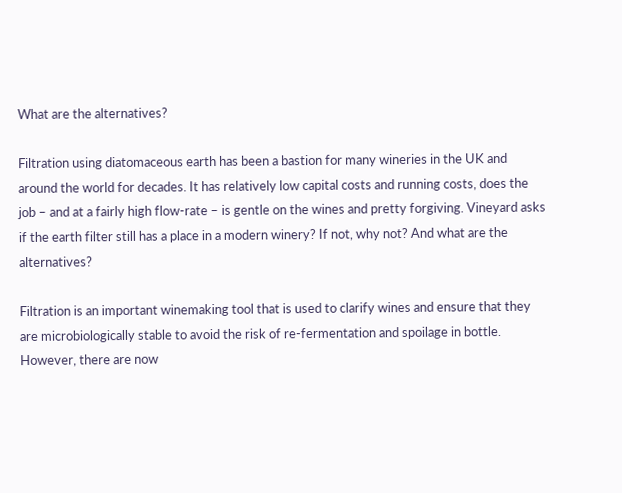What are the alternatives?

Filtration using diatomaceous earth has been a bastion for many wineries in the UK and around the world for decades. It has relatively low capital costs and running costs, does the job – and at a fairly high flow-rate – is gentle on the wines and pretty forgiving. Vineyard asks if the earth filter still has a place in a modern winery? If not, why not? And what are the alternatives?

Filtration is an important winemaking tool that is used to clarify wines and ensure that they are microbiologically stable to avoid the risk of re-fermentation and spoilage in bottle. However, there are now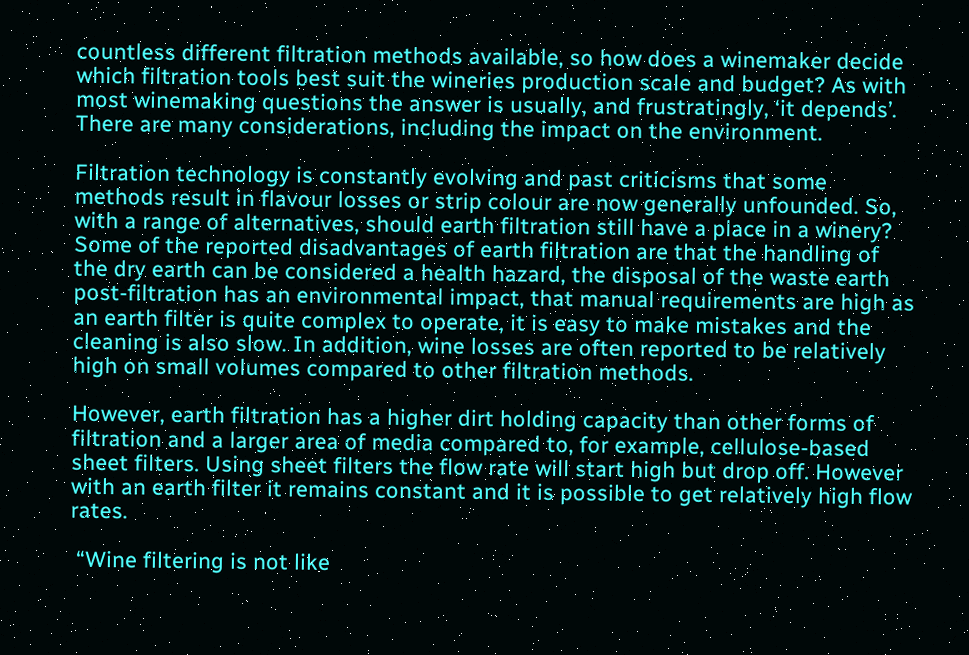countless different filtration methods available, so how does a winemaker decide which filtration tools best suit the wineries production scale and budget? As with most winemaking questions the answer is usually, and frustratingly, ‘it depends’. There are many considerations, including the impact on the environment.

Filtration technology is constantly evolving and past criticisms that some methods result in flavour losses or strip colour are now generally unfounded. So, with a range of alternatives, should earth filtration still have a place in a winery? Some of the reported disadvantages of earth filtration are that the handling of the dry earth can be considered a health hazard, the disposal of the waste earth post-filtration has an environmental impact, that manual requirements are high as an earth filter is quite complex to operate, it is easy to make mistakes and the cleaning is also slow. In addition, wine losses are often reported to be relatively high on small volumes compared to other filtration methods.

However, earth filtration has a higher dirt holding capacity than other forms of filtration and a larger area of media compared to, for example, cellulose-based sheet filters. Using sheet filters the flow rate will start high but drop off. However with an earth filter it remains constant and it is possible to get relatively high flow rates.

 “Wine filtering is not like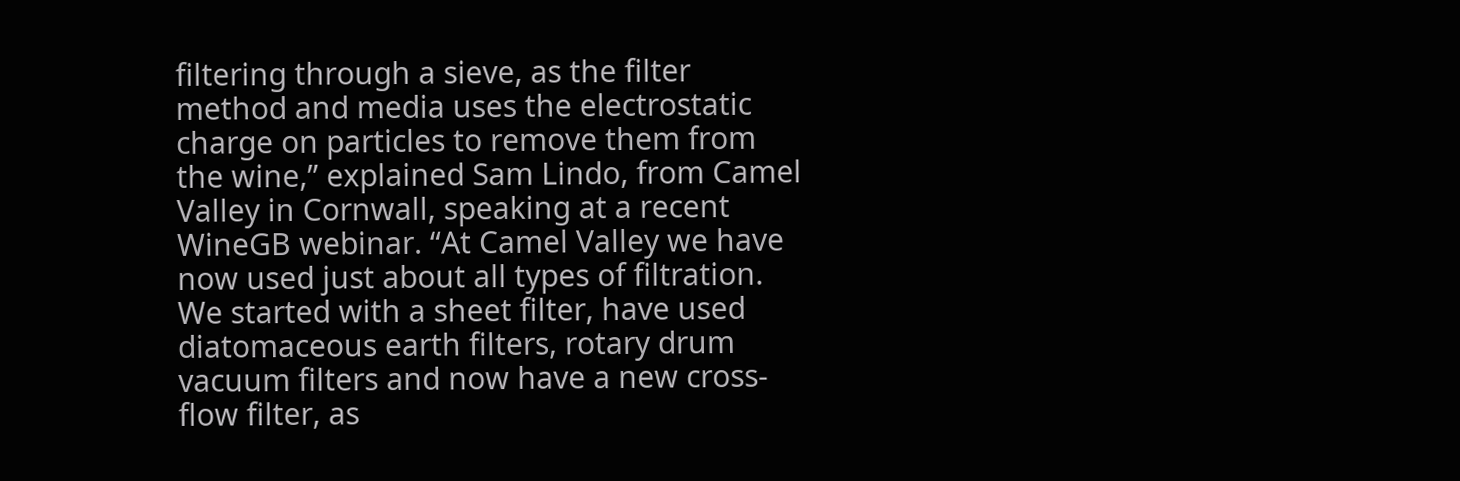filtering through a sieve, as the filter method and media uses the electrostatic charge on particles to remove them from the wine,” explained Sam Lindo, from Camel Valley in Cornwall, speaking at a recent WineGB webinar. “At Camel Valley we have now used just about all types of filtration. We started with a sheet filter, have used diatomaceous earth filters, rotary drum vacuum filters and now have a new cross-flow filter, as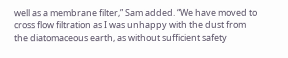well as a membrane filter,” Sam added. “We have moved to cross flow filtration as I was unhappy with the dust from the diatomaceous earth, as without sufficient safety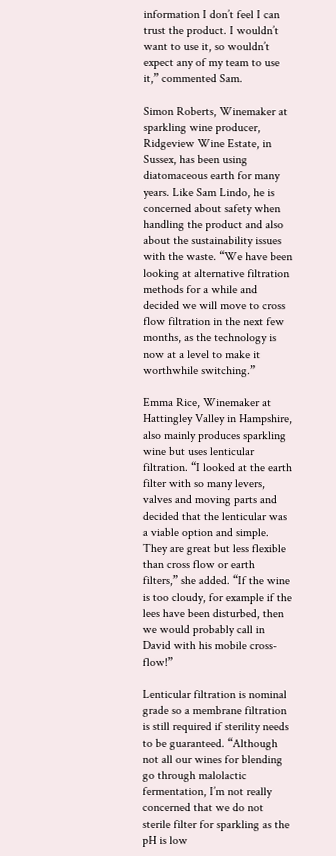information I don’t feel I can trust the product. I wouldn’t want to use it, so wouldn’t expect any of my team to use it,” commented Sam.

Simon Roberts, Winemaker at sparkling wine producer, Ridgeview Wine Estate, in Sussex, has been using diatomaceous earth for many years. Like Sam Lindo, he is concerned about safety when handling the product and also about the sustainability issues with the waste. “We have been looking at alternative filtration methods for a while and decided we will move to cross flow filtration in the next few months, as the technology is now at a level to make it worthwhile switching.”

Emma Rice, Winemaker at Hattingley Valley in Hampshire, also mainly produces sparkling wine but uses lenticular filtration. “I looked at the earth filter with so many levers, valves and moving parts and decided that the lenticular was a viable option and simple. They are great but less flexible than cross flow or earth filters,” she added. “If the wine is too cloudy, for example if the lees have been disturbed, then we would probably call in David with his mobile cross-flow!”

Lenticular filtration is nominal grade so a membrane filtration is still required if sterility needs to be guaranteed. “Although not all our wines for blending go through malolactic fermentation, I’m not really concerned that we do not sterile filter for sparkling as the pH is low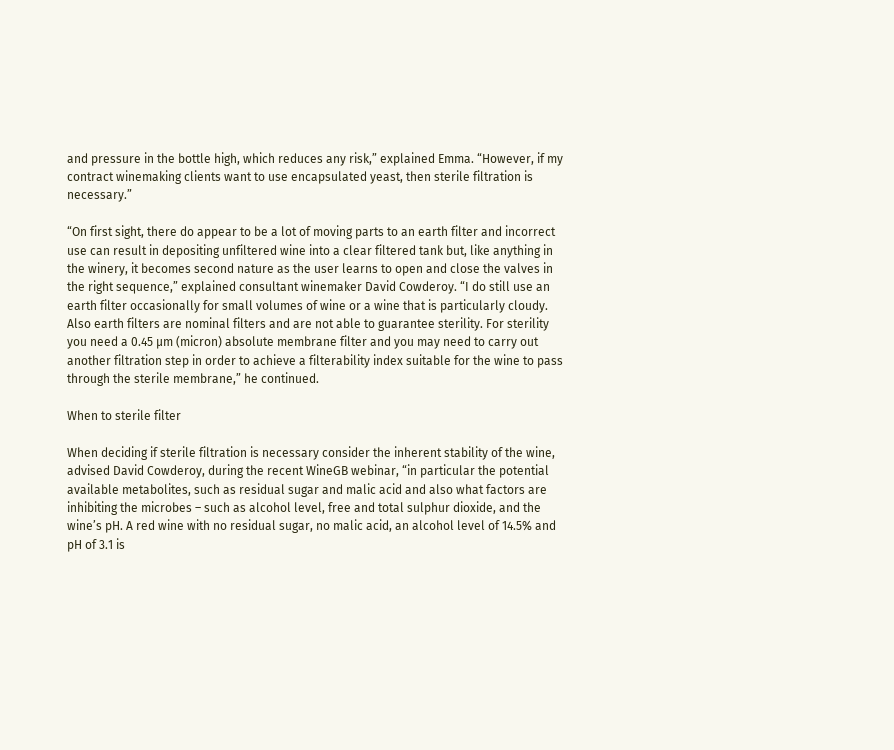and pressure in the bottle high, which reduces any risk,” explained Emma. “However, if my contract winemaking clients want to use encapsulated yeast, then sterile filtration is necessary.”

“On first sight, there do appear to be a lot of moving parts to an earth filter and incorrect use can result in depositing unfiltered wine into a clear filtered tank but, like anything in the winery, it becomes second nature as the user learns to open and close the valves in the right sequence,” explained consultant winemaker David Cowderoy. “I do still use an earth filter occasionally for small volumes of wine or a wine that is particularly cloudy. Also earth filters are nominal filters and are not able to guarantee sterility. For sterility you need a 0.45 μm (micron) absolute membrane filter and you may need to carry out another filtration step in order to achieve a filterability index suitable for the wine to pass through the sterile membrane,” he continued.

When to sterile filter

When deciding if sterile filtration is necessary consider the inherent stability of the wine, advised David Cowderoy, during the recent WineGB webinar, “in particular the potential available metabolites, such as residual sugar and malic acid and also what factors are inhibiting the microbes – such as alcohol level, free and total sulphur dioxide, and the wine’s pH. A red wine with no residual sugar, no malic acid, an alcohol level of 14.5% and pH of 3.1 is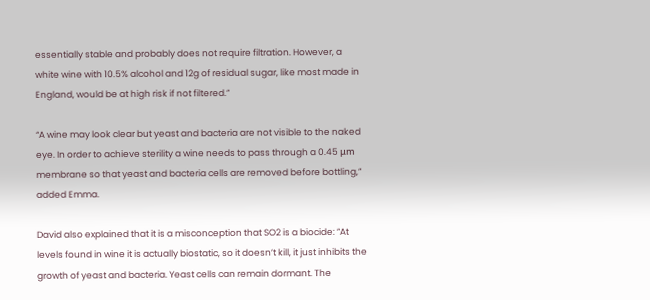essentially stable and probably does not require filtration. However, a white wine with 10.5% alcohol and 12g of residual sugar, like most made in England, would be at high risk if not filtered.”

“A wine may look clear but yeast and bacteria are not visible to the naked eye. In order to achieve sterility a wine needs to pass through a 0.45 μm membrane so that yeast and bacteria cells are removed before bottling,” added Emma.

David also explained that it is a misconception that SO2 is a biocide: ”At levels found in wine it is actually biostatic, so it doesn’t kill, it just inhibits the growth of yeast and bacteria. Yeast cells can remain dormant. The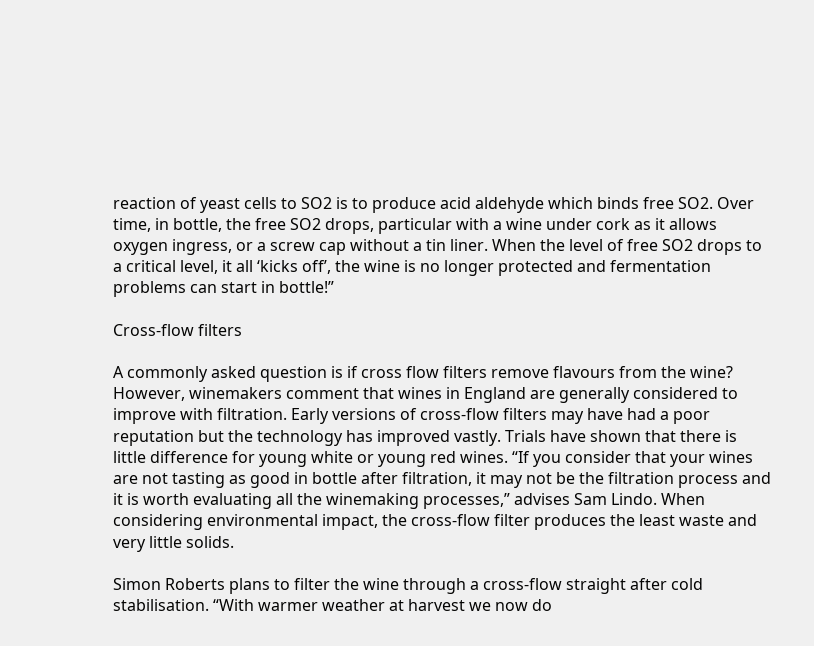reaction of yeast cells to SO2 is to produce acid aldehyde which binds free SO2. Over time, in bottle, the free SO2 drops, particular with a wine under cork as it allows oxygen ingress, or a screw cap without a tin liner. When the level of free SO2 drops to a critical level, it all ‘kicks off’, the wine is no longer protected and fermentation problems can start in bottle!”

Cross-flow filters

A commonly asked question is if cross flow filters remove flavours from the wine? However, winemakers comment that wines in England are generally considered to improve with filtration. Early versions of cross-flow filters may have had a poor reputation but the technology has improved vastly. Trials have shown that there is little difference for young white or young red wines. “If you consider that your wines are not tasting as good in bottle after filtration, it may not be the filtration process and it is worth evaluating all the winemaking processes,” advises Sam Lindo. When considering environmental impact, the cross-flow filter produces the least waste and very little solids.

Simon Roberts plans to filter the wine through a cross-flow straight after cold stabilisation. “With warmer weather at harvest we now do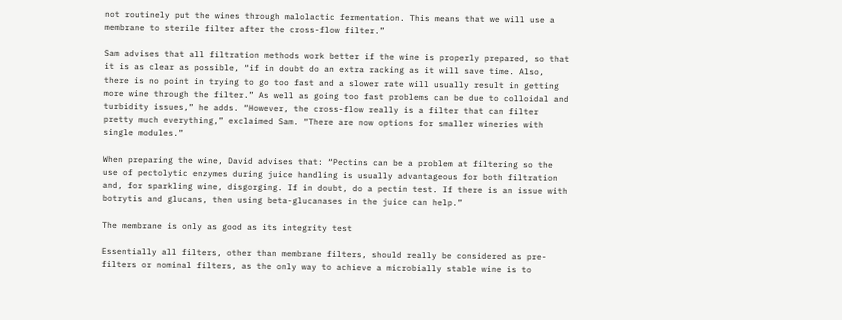not routinely put the wines through malolactic fermentation. This means that we will use a membrane to sterile filter after the cross-flow filter.”

Sam advises that all filtration methods work better if the wine is properly prepared, so that it is as clear as possible, “if in doubt do an extra racking as it will save time. Also, there is no point in trying to go too fast and a slower rate will usually result in getting more wine through the filter.” As well as going too fast problems can be due to colloidal and turbidity issues,” he adds. “However, the cross-flow really is a filter that can filter pretty much everything,” exclaimed Sam. “There are now options for smaller wineries with single modules.”

When preparing the wine, David advises that: “Pectins can be a problem at filtering so the use of pectolytic enzymes during juice handling is usually advantageous for both filtration and, for sparkling wine, disgorging. If in doubt, do a pectin test. If there is an issue with botrytis and glucans, then using beta-glucanases in the juice can help.”

The membrane is only as good as its integrity test

Essentially all filters, other than membrane filters, should really be considered as pre-filters or nominal filters, as the only way to achieve a microbially stable wine is to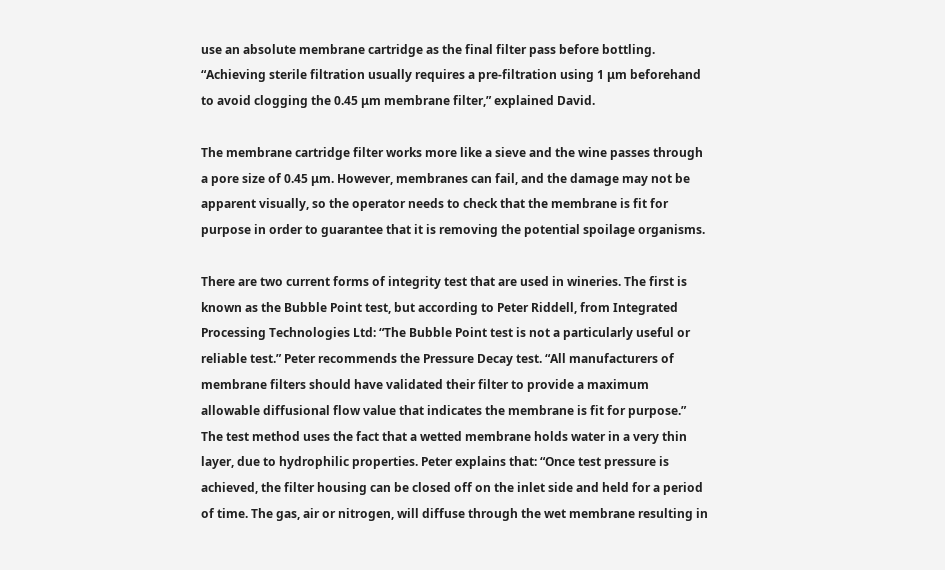use an absolute membrane cartridge as the final filter pass before bottling. “Achieving sterile filtration usually requires a pre-filtration using 1 μm beforehand to avoid clogging the 0.45 μm membrane filter,” explained David.

The membrane cartridge filter works more like a sieve and the wine passes through a pore size of 0.45 μm. However, membranes can fail, and the damage may not be apparent visually, so the operator needs to check that the membrane is fit for purpose in order to guarantee that it is removing the potential spoilage organisms.

There are two current forms of integrity test that are used in wineries. The first is known as the Bubble Point test, but according to Peter Riddell, from Integrated Processing Technologies Ltd: “The Bubble Point test is not a particularly useful or reliable test.” Peter recommends the Pressure Decay test. “All manufacturers of membrane filters should have validated their filter to provide a maximum allowable diffusional flow value that indicates the membrane is fit for purpose.” The test method uses the fact that a wetted membrane holds water in a very thin layer, due to hydrophilic properties. Peter explains that: “Once test pressure is achieved, the filter housing can be closed off on the inlet side and held for a period of time. The gas, air or nitrogen, will diffuse through the wet membrane resulting in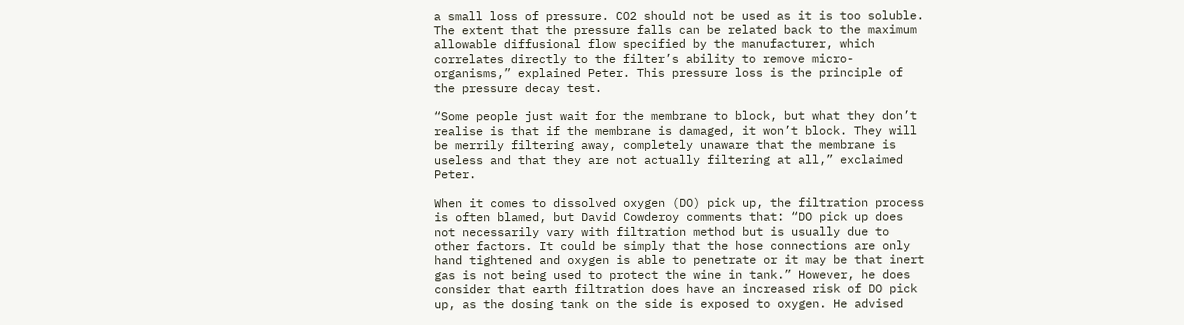a small loss of pressure. CO2 should not be used as it is too soluble. The extent that the pressure falls can be related back to the maximum allowable diffusional flow specified by the manufacturer, which correlates directly to the filter’s ability to remove micro-organisms,” explained Peter. This pressure loss is the principle of the pressure decay test.

“Some people just wait for the membrane to block, but what they don’t realise is that if the membrane is damaged, it won’t block. They will be merrily filtering away, completely unaware that the membrane is useless and that they are not actually filtering at all,” exclaimed Peter.

When it comes to dissolved oxygen (DO) pick up, the filtration process is often blamed, but David Cowderoy comments that: “DO pick up does not necessarily vary with filtration method but is usually due to other factors. It could be simply that the hose connections are only hand tightened and oxygen is able to penetrate or it may be that inert gas is not being used to protect the wine in tank.” However, he does consider that earth filtration does have an increased risk of DO pick up, as the dosing tank on the side is exposed to oxygen. He advised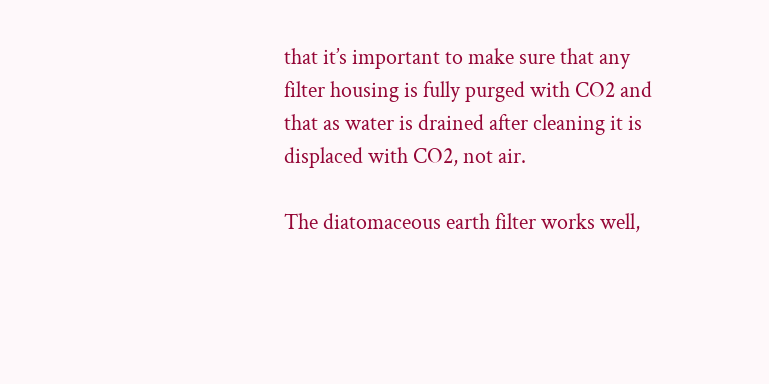that it’s important to make sure that any filter housing is fully purged with CO2 and that as water is drained after cleaning it is displaced with CO2, not air.

The diatomaceous earth filter works well,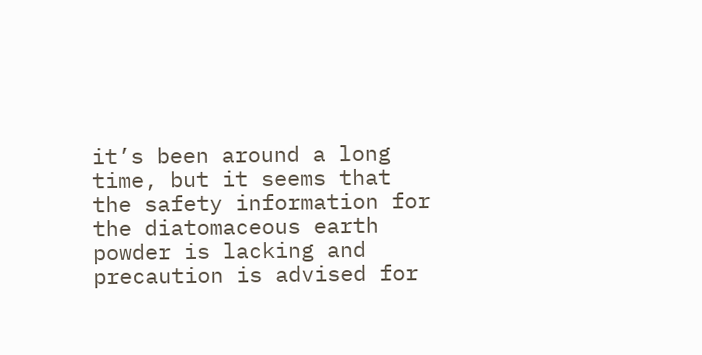it’s been around a long time, but it seems that the safety information for the diatomaceous earth powder is lacking and precaution is advised for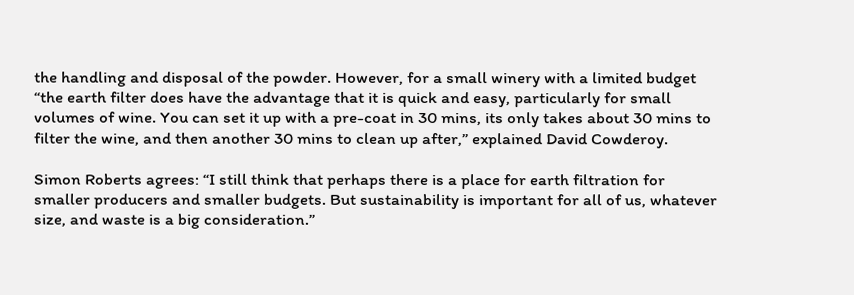the handling and disposal of the powder. However, for a small winery with a limited budget “the earth filter does have the advantage that it is quick and easy, particularly for small volumes of wine. You can set it up with a pre-coat in 30 mins, its only takes about 30 mins to filter the wine, and then another 30 mins to clean up after,” explained David Cowderoy.

Simon Roberts agrees: “I still think that perhaps there is a place for earth filtration for smaller producers and smaller budgets. But sustainability is important for all of us, whatever size, and waste is a big consideration.”